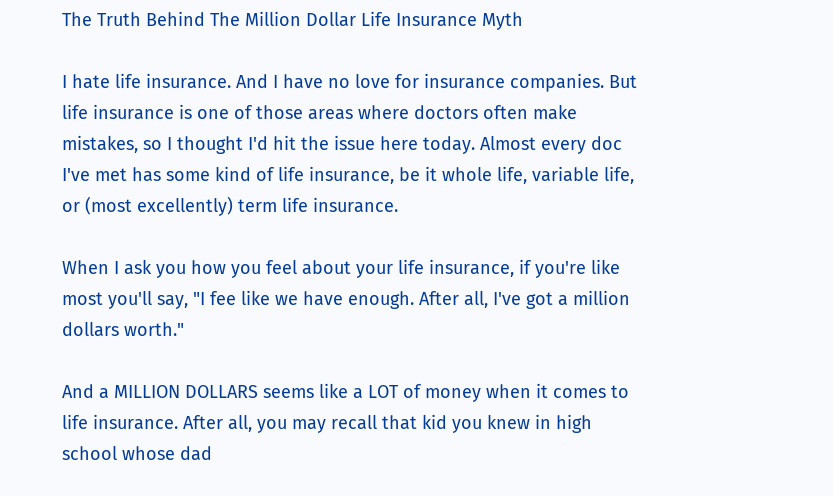The Truth Behind The Million Dollar Life Insurance Myth

I hate life insurance. And I have no love for insurance companies. But life insurance is one of those areas where doctors often make mistakes, so I thought I'd hit the issue here today. Almost every doc I've met has some kind of life insurance, be it whole life, variable life, or (most excellently) term life insurance.

When I ask you how you feel about your life insurance, if you're like most you'll say, "I fee like we have enough. After all, I've got a million dollars worth."

And a MILLION DOLLARS seems like a LOT of money when it comes to life insurance. After all, you may recall that kid you knew in high school whose dad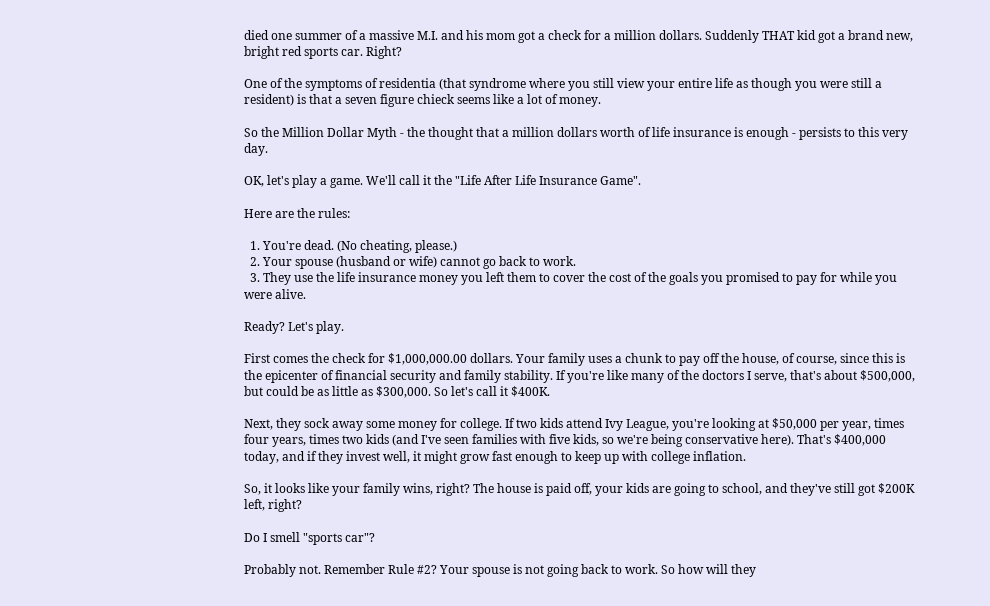died one summer of a massive M.I. and his mom got a check for a million dollars. Suddenly THAT kid got a brand new, bright red sports car. Right?

One of the symptoms of residentia (that syndrome where you still view your entire life as though you were still a resident) is that a seven figure chieck seems like a lot of money.

So the Million Dollar Myth - the thought that a million dollars worth of life insurance is enough - persists to this very day.

OK, let's play a game. We'll call it the "Life After Life Insurance Game".

Here are the rules:

  1. You're dead. (No cheating, please.)
  2. Your spouse (husband or wife) cannot go back to work.
  3. They use the life insurance money you left them to cover the cost of the goals you promised to pay for while you were alive.

Ready? Let's play.

First comes the check for $1,000,000.00 dollars. Your family uses a chunk to pay off the house, of course, since this is the epicenter of financial security and family stability. If you're like many of the doctors I serve, that's about $500,000, but could be as little as $300,000. So let's call it $400K.

Next, they sock away some money for college. If two kids attend Ivy League, you're looking at $50,000 per year, times four years, times two kids (and I've seen families with five kids, so we're being conservative here). That's $400,000 today, and if they invest well, it might grow fast enough to keep up with college inflation.

So, it looks like your family wins, right? The house is paid off, your kids are going to school, and they've still got $200K left, right?

Do I smell "sports car"?

Probably not. Remember Rule #2? Your spouse is not going back to work. So how will they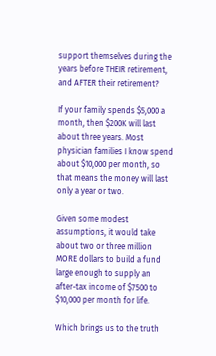support themselves during the years before THEIR retirement, and AFTER their retirement?

If your family spends $5,000 a month, then $200K will last about three years. Most physician families I know spend about $10,000 per month, so that means the money will last only a year or two.

Given some modest assumptions, it would take about two or three million MORE dollars to build a fund large enough to supply an after-tax income of $7500 to $10,000 per month for life.

Which brings us to the truth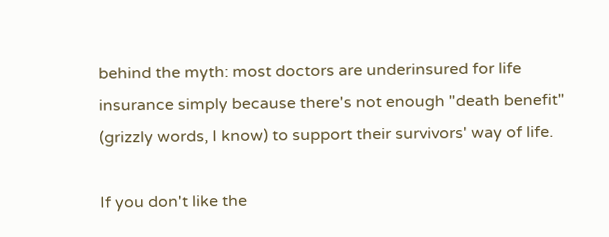behind the myth: most doctors are underinsured for life insurance simply because there's not enough "death benefit" (grizzly words, I know) to support their survivors' way of life.

If you don't like the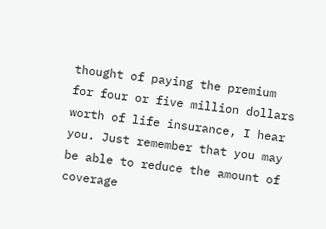thought of paying the premium for four or five million dollars worth of life insurance, I hear you. Just remember that you may be able to reduce the amount of coverage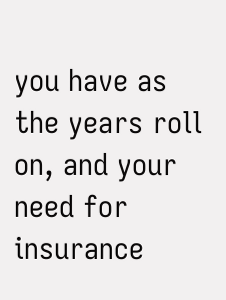you have as the years roll on, and your need for insurance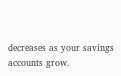decreases as your savings accounts grow.